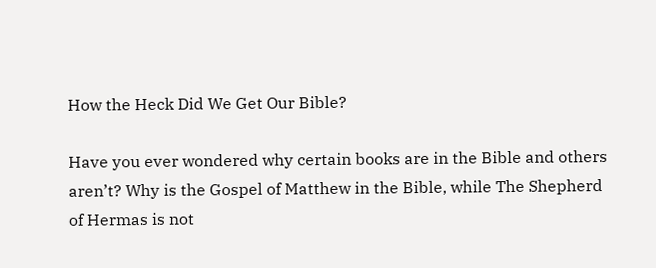How the Heck Did We Get Our Bible?

Have you ever wondered why certain books are in the Bible and others aren’t? Why is the Gospel of Matthew in the Bible, while The Shepherd of Hermas is not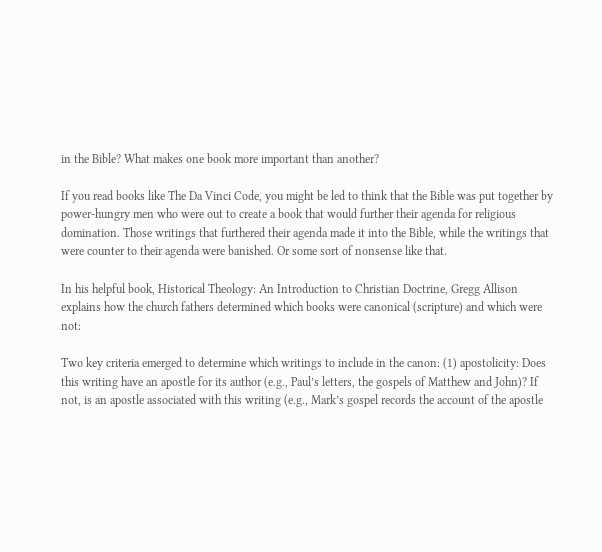in the Bible? What makes one book more important than another?

If you read books like The Da Vinci Code, you might be led to think that the Bible was put together by power-hungry men who were out to create a book that would further their agenda for religious domination. Those writings that furthered their agenda made it into the Bible, while the writings that were counter to their agenda were banished. Or some sort of nonsense like that.

In his helpful book, Historical Theology: An Introduction to Christian Doctrine, Gregg Allison explains how the church fathers determined which books were canonical (scripture) and which were not:

Two key criteria emerged to determine which writings to include in the canon: (1) apostolicity: Does this writing have an apostle for its author (e.g., Paul’s letters, the gospels of Matthew and John)? If not, is an apostle associated with this writing (e.g., Mark’s gospel records the account of the apostle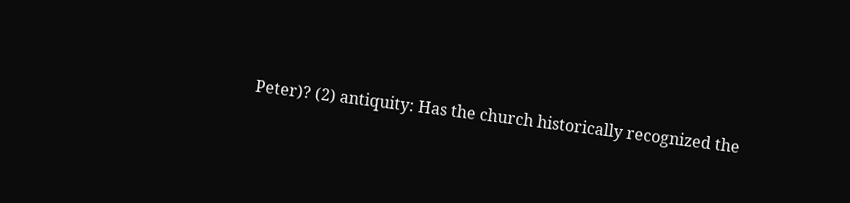Peter)? (2) antiquity: Has the church historically recognized the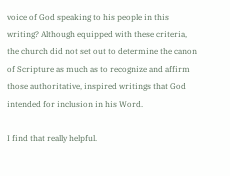voice of God speaking to his people in this writing? Although equipped with these criteria, the church did not set out to determine the canon of Scripture as much as to recognize and affirm those authoritative, inspired writings that God intended for inclusion in his Word.

I find that really helpful.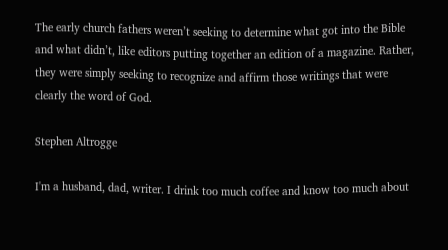The early church fathers weren’t seeking to determine what got into the Bible and what didn’t, like editors putting together an edition of a magazine. Rather, they were simply seeking to recognize and affirm those writings that were clearly the word of God.

Stephen Altrogge

I'm a husband, dad, writer. I drink too much coffee and know too much about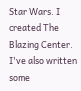Star Wars. I created The Blazing Center. I've also written some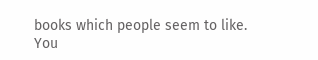books which people seem to like. You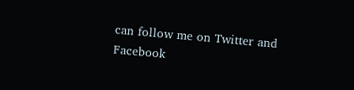can follow me on Twitter and Facebook